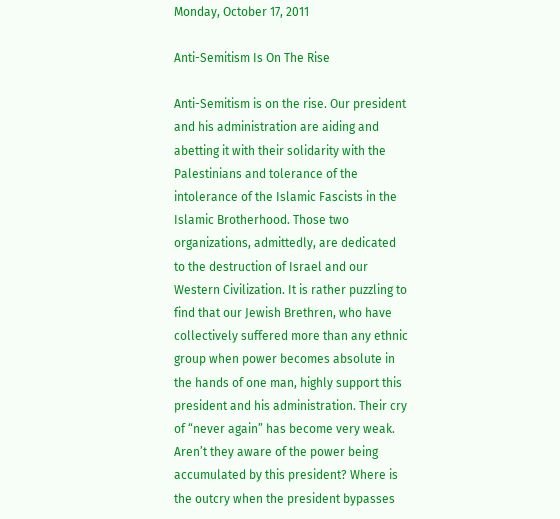Monday, October 17, 2011

Anti-Semitism Is On The Rise

Anti-Semitism is on the rise. Our president and his administration are aiding and abetting it with their solidarity with the Palestinians and tolerance of the intolerance of the Islamic Fascists in the Islamic Brotherhood. Those two organizations, admittedly, are dedicated to the destruction of Israel and our Western Civilization. It is rather puzzling to find that our Jewish Brethren, who have collectively suffered more than any ethnic group when power becomes absolute in the hands of one man, highly support this president and his administration. Their cry of “never again” has become very weak. Aren’t they aware of the power being accumulated by this president? Where is the outcry when the president bypasses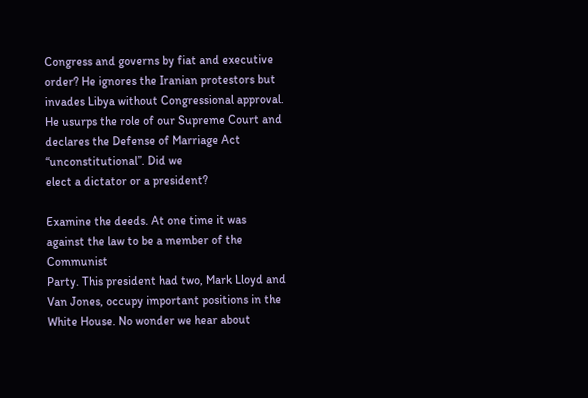Congress and governs by fiat and executive order? He ignores the Iranian protestors but invades Libya without Congressional approval. He usurps the role of our Supreme Court and declares the Defense of Marriage Act “unconstitutional”. Did we
elect a dictator or a president?

Examine the deeds. At one time it was against the law to be a member of the Communist
Party. This president had two, Mark Lloyd and Van Jones, occupy important positions in the White House. No wonder we hear about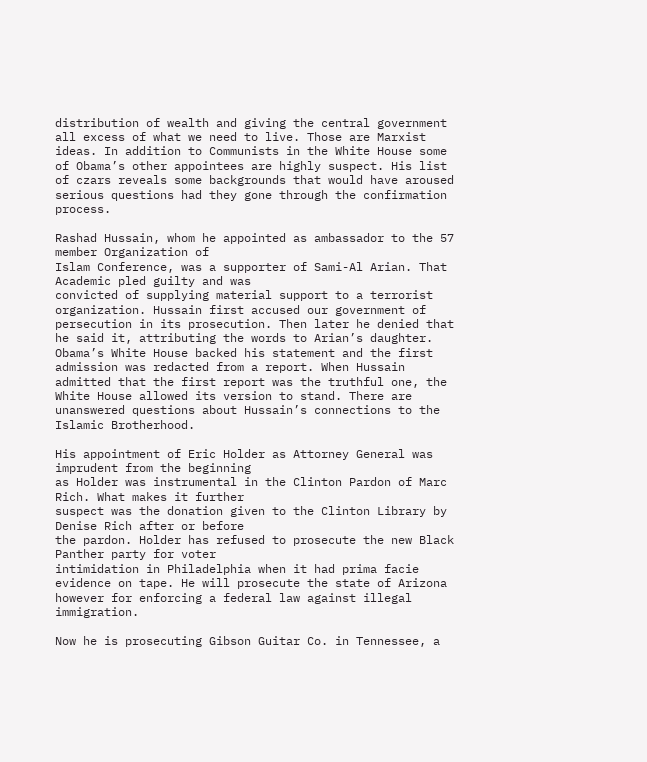distribution of wealth and giving the central government all excess of what we need to live. Those are Marxist ideas. In addition to Communists in the White House some of Obama’s other appointees are highly suspect. His list of czars reveals some backgrounds that would have aroused serious questions had they gone through the confirmation process.

Rashad Hussain, whom he appointed as ambassador to the 57 member Organization of
Islam Conference, was a supporter of Sami-Al Arian. That Academic pled guilty and was
convicted of supplying material support to a terrorist organization. Hussain first accused our government of persecution in its prosecution. Then later he denied that he said it, attributing the words to Arian’s daughter. Obama’s White House backed his statement and the first admission was redacted from a report. When Hussain admitted that the first report was the truthful one, the White House allowed its version to stand. There are unanswered questions about Hussain’s connections to the Islamic Brotherhood.

His appointment of Eric Holder as Attorney General was imprudent from the beginning
as Holder was instrumental in the Clinton Pardon of Marc Rich. What makes it further
suspect was the donation given to the Clinton Library by Denise Rich after or before
the pardon. Holder has refused to prosecute the new Black Panther party for voter
intimidation in Philadelphia when it had prima facie evidence on tape. He will prosecute the state of Arizona however for enforcing a federal law against illegal immigration.

Now he is prosecuting Gibson Guitar Co. in Tennessee, a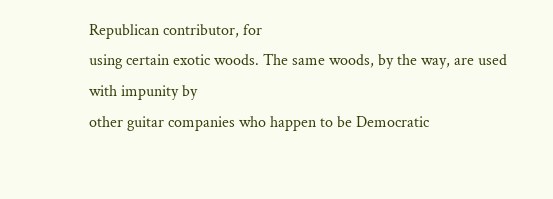Republican contributor, for
using certain exotic woods. The same woods, by the way, are used with impunity by
other guitar companies who happen to be Democratic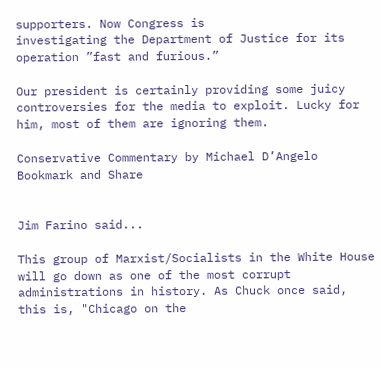supporters. Now Congress is
investigating the Department of Justice for its operation ”fast and furious.”

Our president is certainly providing some juicy controversies for the media to exploit. Lucky for him, most of them are ignoring them.

Conservative Commentary by Michael D’Angelo
Bookmark and Share


Jim Farino said...

This group of Marxist/Socialists in the White House will go down as one of the most corrupt administrations in history. As Chuck once said, this is, "Chicago on the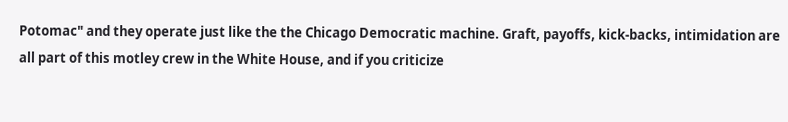Potomac" and they operate just like the the Chicago Democratic machine. Graft, payoffs, kick-backs, intimidation are all part of this motley crew in the White House, and if you criticize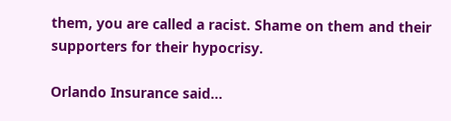them, you are called a racist. Shame on them and their supporters for their hypocrisy.

Orlando Insurance said...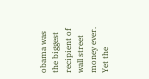obama was the biggest recipient of wall street money ever. Yet the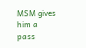MSM gives him a pass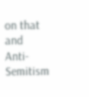on that and Anti-Semitism